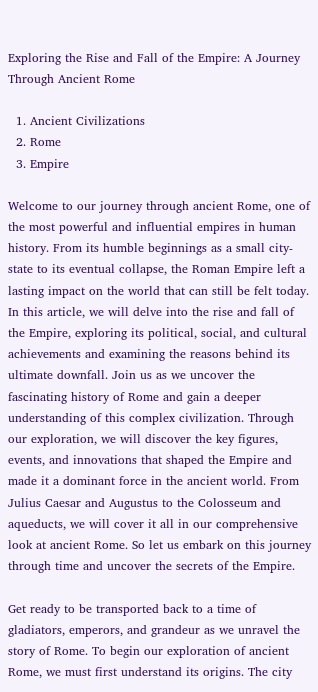Exploring the Rise and Fall of the Empire: A Journey Through Ancient Rome

  1. Ancient Civilizations
  2. Rome
  3. Empire

Welcome to our journey through ancient Rome, one of the most powerful and influential empires in human history. From its humble beginnings as a small city-state to its eventual collapse, the Roman Empire left a lasting impact on the world that can still be felt today. In this article, we will delve into the rise and fall of the Empire, exploring its political, social, and cultural achievements and examining the reasons behind its ultimate downfall. Join us as we uncover the fascinating history of Rome and gain a deeper understanding of this complex civilization. Through our exploration, we will discover the key figures, events, and innovations that shaped the Empire and made it a dominant force in the ancient world. From Julius Caesar and Augustus to the Colosseum and aqueducts, we will cover it all in our comprehensive look at ancient Rome. So let us embark on this journey through time and uncover the secrets of the Empire.

Get ready to be transported back to a time of gladiators, emperors, and grandeur as we unravel the story of Rome. To begin our exploration of ancient Rome, we must first understand its origins. The city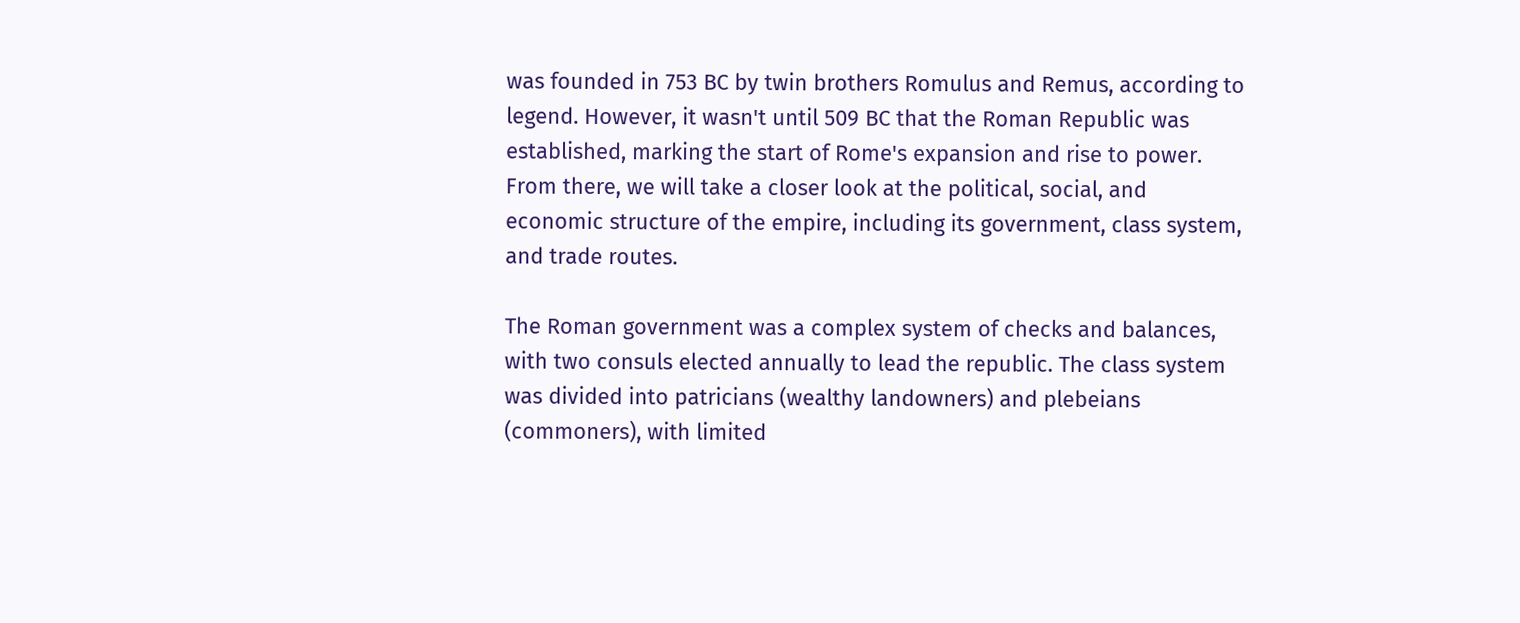was founded in 753 BC by twin brothers Romulus and Remus, according to legend. However, it wasn't until 509 BC that the Roman Republic was established, marking the start of Rome's expansion and rise to power. From there, we will take a closer look at the political, social, and economic structure of the empire, including its government, class system, and trade routes.

The Roman government was a complex system of checks and balances, with two consuls elected annually to lead the republic. The class system was divided into patricians (wealthy landowners) and plebeians (commoners), with limited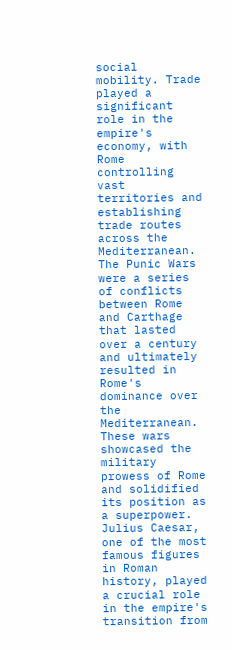social mobility. Trade played a significant role in the empire's economy, with Rome controlling vast territories and establishing trade routes across the Mediterranean. The Punic Wars were a series of conflicts between Rome and Carthage that lasted over a century and ultimately resulted in Rome's dominance over the Mediterranean. These wars showcased the military prowess of Rome and solidified its position as a superpower. Julius Caesar, one of the most famous figures in Roman history, played a crucial role in the empire's transition from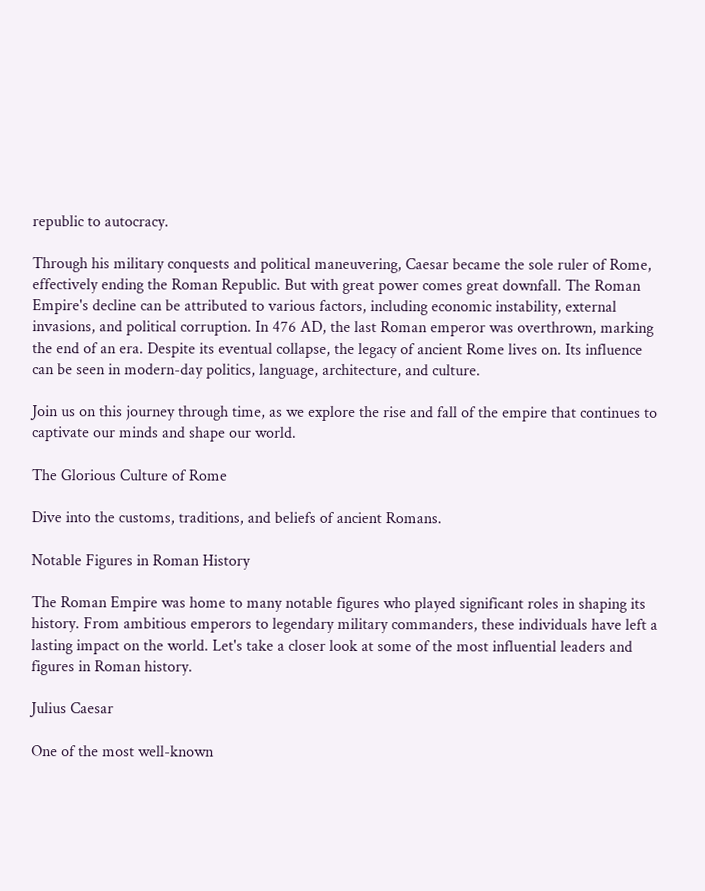republic to autocracy.

Through his military conquests and political maneuvering, Caesar became the sole ruler of Rome, effectively ending the Roman Republic. But with great power comes great downfall. The Roman Empire's decline can be attributed to various factors, including economic instability, external invasions, and political corruption. In 476 AD, the last Roman emperor was overthrown, marking the end of an era. Despite its eventual collapse, the legacy of ancient Rome lives on. Its influence can be seen in modern-day politics, language, architecture, and culture.

Join us on this journey through time, as we explore the rise and fall of the empire that continues to captivate our minds and shape our world.

The Glorious Culture of Rome

Dive into the customs, traditions, and beliefs of ancient Romans.

Notable Figures in Roman History

The Roman Empire was home to many notable figures who played significant roles in shaping its history. From ambitious emperors to legendary military commanders, these individuals have left a lasting impact on the world. Let's take a closer look at some of the most influential leaders and figures in Roman history.

Julius Caesar

One of the most well-known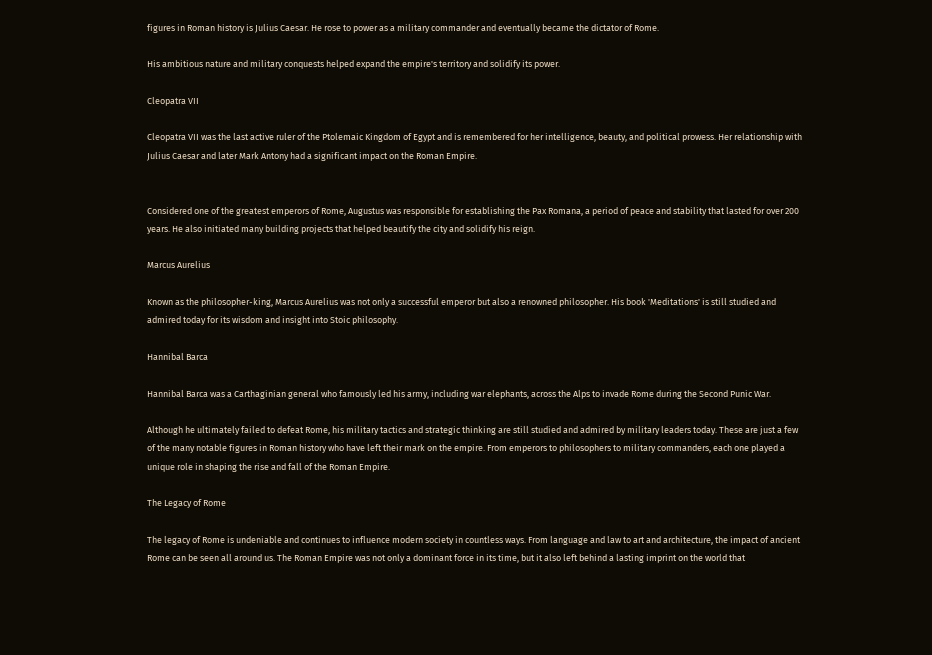figures in Roman history is Julius Caesar. He rose to power as a military commander and eventually became the dictator of Rome.

His ambitious nature and military conquests helped expand the empire's territory and solidify its power.

Cleopatra VII

Cleopatra VII was the last active ruler of the Ptolemaic Kingdom of Egypt and is remembered for her intelligence, beauty, and political prowess. Her relationship with Julius Caesar and later Mark Antony had a significant impact on the Roman Empire.


Considered one of the greatest emperors of Rome, Augustus was responsible for establishing the Pax Romana, a period of peace and stability that lasted for over 200 years. He also initiated many building projects that helped beautify the city and solidify his reign.

Marcus Aurelius

Known as the philosopher-king, Marcus Aurelius was not only a successful emperor but also a renowned philosopher. His book 'Meditations' is still studied and admired today for its wisdom and insight into Stoic philosophy.

Hannibal Barca

Hannibal Barca was a Carthaginian general who famously led his army, including war elephants, across the Alps to invade Rome during the Second Punic War.

Although he ultimately failed to defeat Rome, his military tactics and strategic thinking are still studied and admired by military leaders today. These are just a few of the many notable figures in Roman history who have left their mark on the empire. From emperors to philosophers to military commanders, each one played a unique role in shaping the rise and fall of the Roman Empire.

The Legacy of Rome

The legacy of Rome is undeniable and continues to influence modern society in countless ways. From language and law to art and architecture, the impact of ancient Rome can be seen all around us. The Roman Empire was not only a dominant force in its time, but it also left behind a lasting imprint on the world that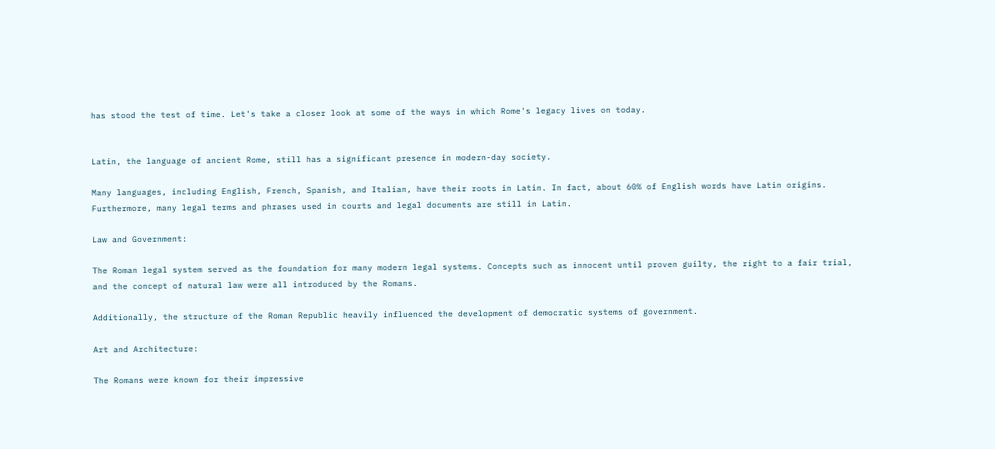has stood the test of time. Let's take a closer look at some of the ways in which Rome's legacy lives on today.


Latin, the language of ancient Rome, still has a significant presence in modern-day society.

Many languages, including English, French, Spanish, and Italian, have their roots in Latin. In fact, about 60% of English words have Latin origins. Furthermore, many legal terms and phrases used in courts and legal documents are still in Latin.

Law and Government:

The Roman legal system served as the foundation for many modern legal systems. Concepts such as innocent until proven guilty, the right to a fair trial, and the concept of natural law were all introduced by the Romans.

Additionally, the structure of the Roman Republic heavily influenced the development of democratic systems of government.

Art and Architecture:

The Romans were known for their impressive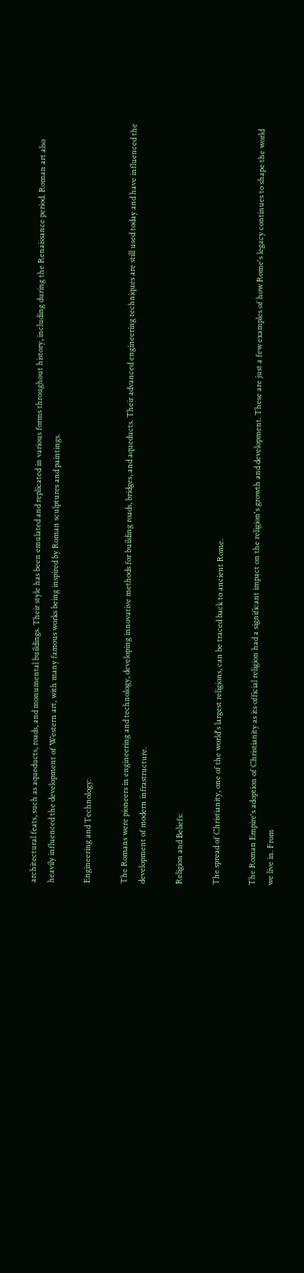architectural feats, such as aqueducts, roads, and monumental buildings. Their style has been emulated and replicated in various forms throughout history, including during the Renaissance period. Roman art also heavily influenced the development of Western art, with many famous works being inspired by Roman sculptures and paintings.

Engineering and Technology:

The Romans were pioneers in engineering and technology, developing innovative methods for building roads, bridges, and aqueducts. Their advanced engineering techniques are still used today and have influenced the development of modern infrastructure.

Religion and Beliefs:

The spread of Christianity, one of the world's largest religions, can be traced back to ancient Rome.

The Roman Empire's adoption of Christianity as its official religion had a significant impact on the religion's growth and development. These are just a few examples of how Rome's legacy continues to shape the world we live in. From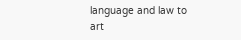language and law to art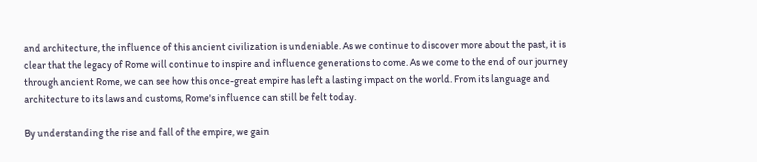and architecture, the influence of this ancient civilization is undeniable. As we continue to discover more about the past, it is clear that the legacy of Rome will continue to inspire and influence generations to come. As we come to the end of our journey through ancient Rome, we can see how this once-great empire has left a lasting impact on the world. From its language and architecture to its laws and customs, Rome's influence can still be felt today.

By understanding the rise and fall of the empire, we gain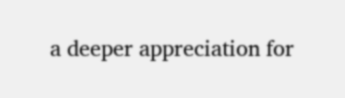a deeper appreciation for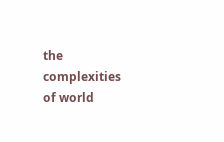the complexities of world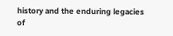history and the enduring legacies of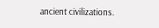ancient civilizations.